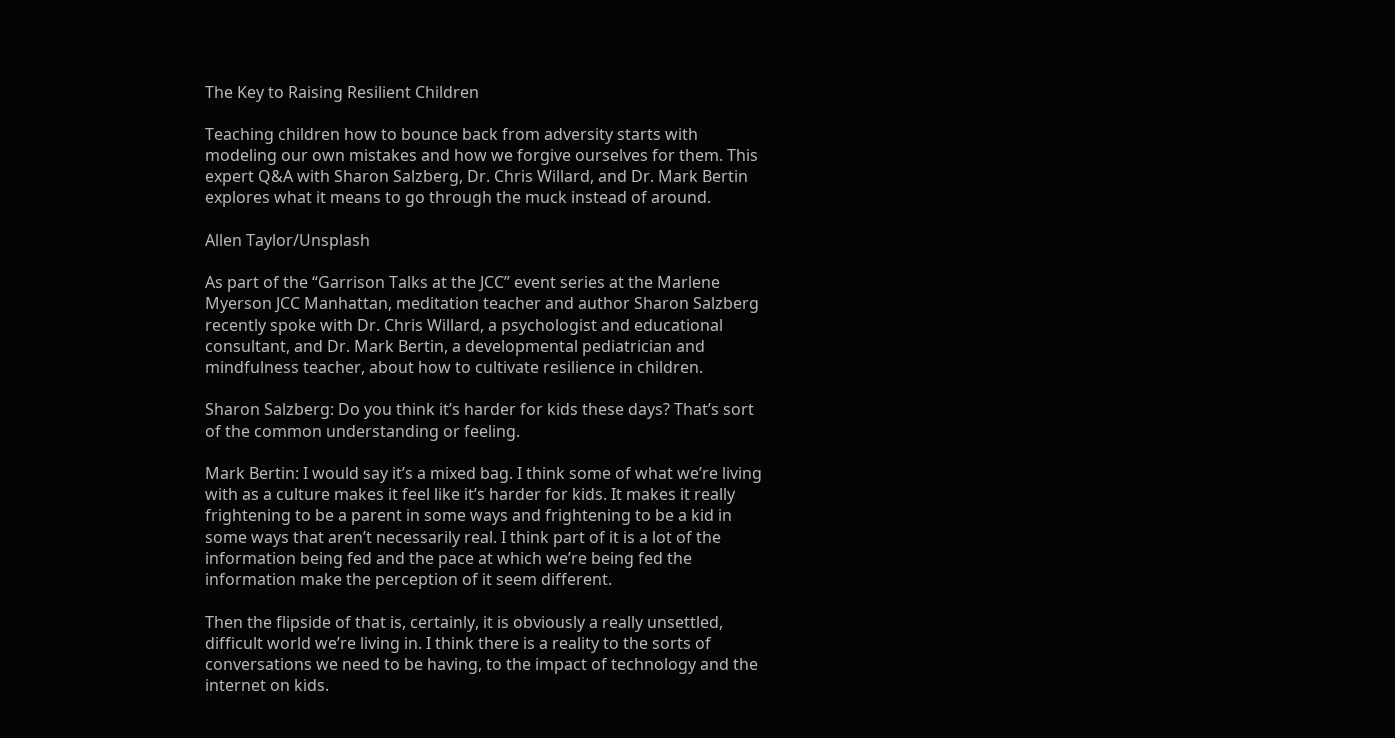The Key to Raising Resilient Children

Teaching children how to bounce back from adversity starts with modeling our own mistakes and how we forgive ourselves for them. This expert Q&A with Sharon Salzberg, Dr. Chris Willard, and Dr. Mark Bertin explores what it means to go through the muck instead of around.

Allen Taylor/Unsplash

As part of the “Garrison Talks at the JCC” event series at the Marlene Myerson JCC Manhattan, meditation teacher and author Sharon Salzberg recently spoke with Dr. Chris Willard, a psychologist and educational consultant, and Dr. Mark Bertin, a developmental pediatrician and mindfulness teacher, about how to cultivate resilience in children.

Sharon Salzberg: Do you think it’s harder for kids these days? That’s sort of the common understanding or feeling.

Mark Bertin: I would say it’s a mixed bag. I think some of what we’re living with as a culture makes it feel like it’s harder for kids. It makes it really frightening to be a parent in some ways and frightening to be a kid in some ways that aren’t necessarily real. I think part of it is a lot of the information being fed and the pace at which we’re being fed the information make the perception of it seem different.

Then the flipside of that is, certainly, it is obviously a really unsettled, difficult world we’re living in. I think there is a reality to the sorts of conversations we need to be having, to the impact of technology and the internet on kids.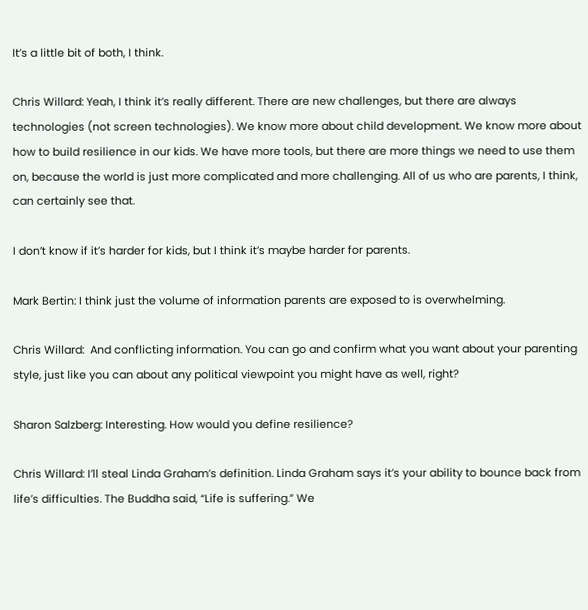It’s a little bit of both, I think.

Chris Willard: Yeah, I think it’s really different. There are new challenges, but there are always technologies (not screen technologies). We know more about child development. We know more about how to build resilience in our kids. We have more tools, but there are more things we need to use them on, because the world is just more complicated and more challenging. All of us who are parents, I think, can certainly see that.

I don’t know if it’s harder for kids, but I think it’s maybe harder for parents.

Mark Bertin: I think just the volume of information parents are exposed to is overwhelming.

Chris Willard:  And conflicting information. You can go and confirm what you want about your parenting style, just like you can about any political viewpoint you might have as well, right?

Sharon Salzberg: Interesting. How would you define resilience?

Chris Willard: I’ll steal Linda Graham’s definition. Linda Graham says it’s your ability to bounce back from life’s difficulties. The Buddha said, “Life is suffering.” We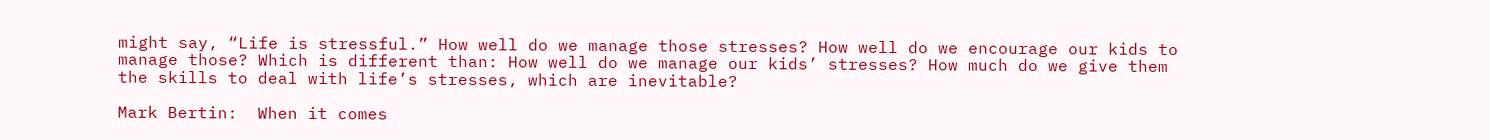might say, “Life is stressful.” How well do we manage those stresses? How well do we encourage our kids to manage those? Which is different than: How well do we manage our kids’ stresses? How much do we give them the skills to deal with life’s stresses, which are inevitable?

Mark Bertin:  When it comes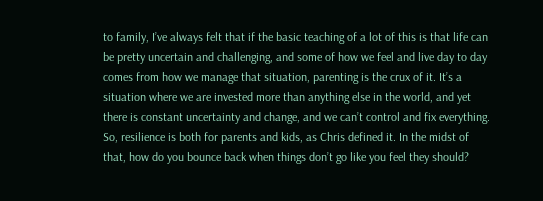to family, I’ve always felt that if the basic teaching of a lot of this is that life can be pretty uncertain and challenging, and some of how we feel and live day to day comes from how we manage that situation, parenting is the crux of it. It’s a situation where we are invested more than anything else in the world, and yet there is constant uncertainty and change, and we can’t control and fix everything. So, resilience is both for parents and kids, as Chris defined it. In the midst of that, how do you bounce back when things don’t go like you feel they should?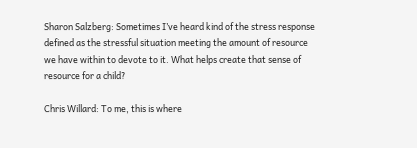Sharon Salzberg: Sometimes I’ve heard kind of the stress response defined as the stressful situation meeting the amount of resource we have within to devote to it. What helps create that sense of resource for a child?

Chris Willard: To me, this is where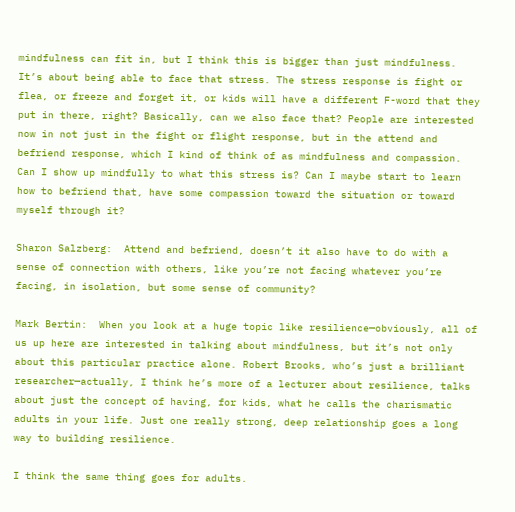mindfulness can fit in, but I think this is bigger than just mindfulness. It’s about being able to face that stress. The stress response is fight or flea, or freeze and forget it, or kids will have a different F-word that they put in there, right? Basically, can we also face that? People are interested now in not just in the fight or flight response, but in the attend and befriend response, which I kind of think of as mindfulness and compassion. Can I show up mindfully to what this stress is? Can I maybe start to learn how to befriend that, have some compassion toward the situation or toward myself through it?

Sharon Salzberg:  Attend and befriend, doesn’t it also have to do with a sense of connection with others, like you’re not facing whatever you’re facing, in isolation, but some sense of community?

Mark Bertin:  When you look at a huge topic like resilience—obviously, all of us up here are interested in talking about mindfulness, but it’s not only about this particular practice alone. Robert Brooks, who’s just a brilliant researcher—actually, I think he’s more of a lecturer about resilience, talks about just the concept of having, for kids, what he calls the charismatic adults in your life. Just one really strong, deep relationship goes a long way to building resilience.

I think the same thing goes for adults.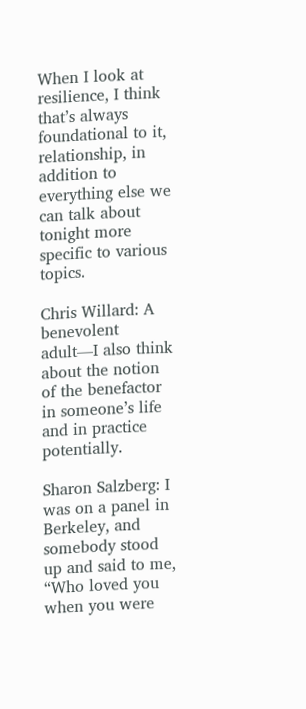When I look at resilience, I think that’s always foundational to it, relationship, in addition to everything else we can talk about tonight more specific to various topics.

Chris Willard: A benevolent adult—I also think about the notion of the benefactor in someone’s life and in practice potentially.

Sharon Salzberg: I was on a panel in Berkeley, and somebody stood up and said to me, “Who loved you when you were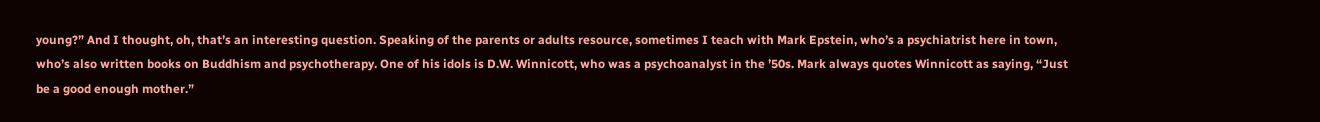young?” And I thought, oh, that’s an interesting question. Speaking of the parents or adults resource, sometimes I teach with Mark Epstein, who’s a psychiatrist here in town, who’s also written books on Buddhism and psychotherapy. One of his idols is D.W. Winnicott, who was a psychoanalyst in the ’50s. Mark always quotes Winnicott as saying, “Just be a good enough mother.”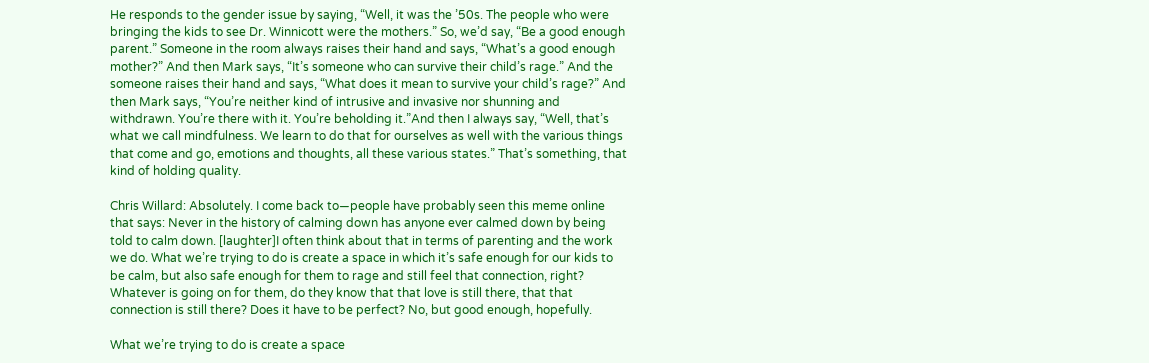He responds to the gender issue by saying, “Well, it was the ’50s. The people who were bringing the kids to see Dr. Winnicott were the mothers.” So, we’d say, “Be a good enough parent.” Someone in the room always raises their hand and says, “What’s a good enough mother?” And then Mark says, “It’s someone who can survive their child’s rage.” And the someone raises their hand and says, “What does it mean to survive your child’s rage?” And then Mark says, “You’re neither kind of intrusive and invasive nor shunning and withdrawn. You’re there with it. You’re beholding it.”And then I always say, “Well, that’s what we call mindfulness. We learn to do that for ourselves as well with the various things that come and go, emotions and thoughts, all these various states.” That’s something, that kind of holding quality.

Chris Willard: Absolutely. I come back to—people have probably seen this meme online that says: Never in the history of calming down has anyone ever calmed down by being told to calm down. [laughter]I often think about that in terms of parenting and the work we do. What we’re trying to do is create a space in which it’s safe enough for our kids to be calm, but also safe enough for them to rage and still feel that connection, right? Whatever is going on for them, do they know that that love is still there, that that connection is still there? Does it have to be perfect? No, but good enough, hopefully.

What we’re trying to do is create a space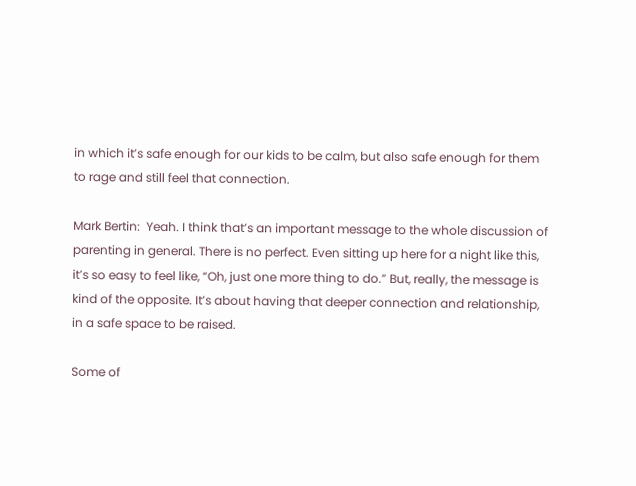in which it’s safe enough for our kids to be calm, but also safe enough for them to rage and still feel that connection.

Mark Bertin:  Yeah. I think that’s an important message to the whole discussion of parenting in general. There is no perfect. Even sitting up here for a night like this, it’s so easy to feel like, “Oh, just one more thing to do.” But, really, the message is kind of the opposite. It’s about having that deeper connection and relationship, in a safe space to be raised.

Some of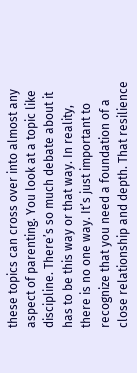these topics can cross over into almost any aspect of parenting. You look at a topic like discipline. There’s so much debate about it has to be this way or that way. In reality, there is no one way. It’s just important to recognize that you need a foundation of a close relationship and depth. That resilience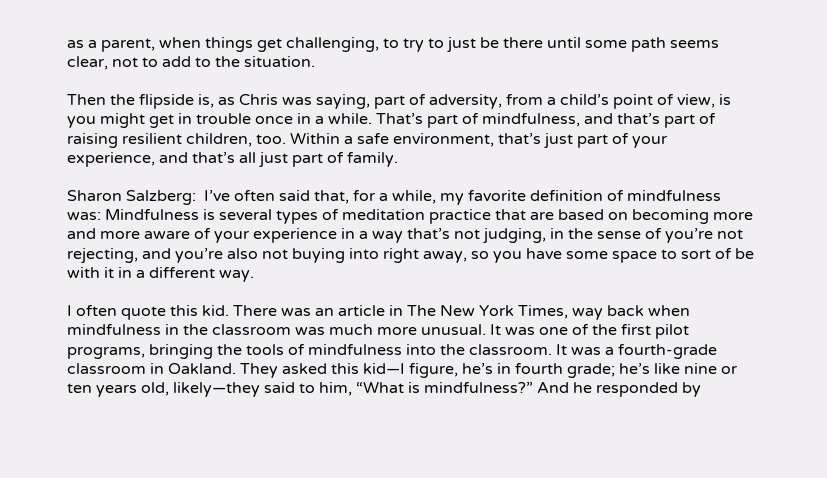as a parent, when things get challenging, to try to just be there until some path seems clear, not to add to the situation.

Then the flipside is, as Chris was saying, part of adversity, from a child’s point of view, is you might get in trouble once in a while. That’s part of mindfulness, and that’s part of raising resilient children, too. Within a safe environment, that’s just part of your experience, and that’s all just part of family.

Sharon Salzberg:  I’ve often said that, for a while, my favorite definition of mindfulness was: Mindfulness is several types of meditation practice that are based on becoming more and more aware of your experience in a way that’s not judging, in the sense of you’re not rejecting, and you’re also not buying into right away, so you have some space to sort of be with it in a different way.

I often quote this kid. There was an article in The New York Times, way back when mindfulness in the classroom was much more unusual. It was one of the first pilot programs, bringing the tools of mindfulness into the classroom. It was a fourth-grade classroom in Oakland. They asked this kid—I figure, he’s in fourth grade; he’s like nine or ten years old, likely—they said to him, “What is mindfulness?” And he responded by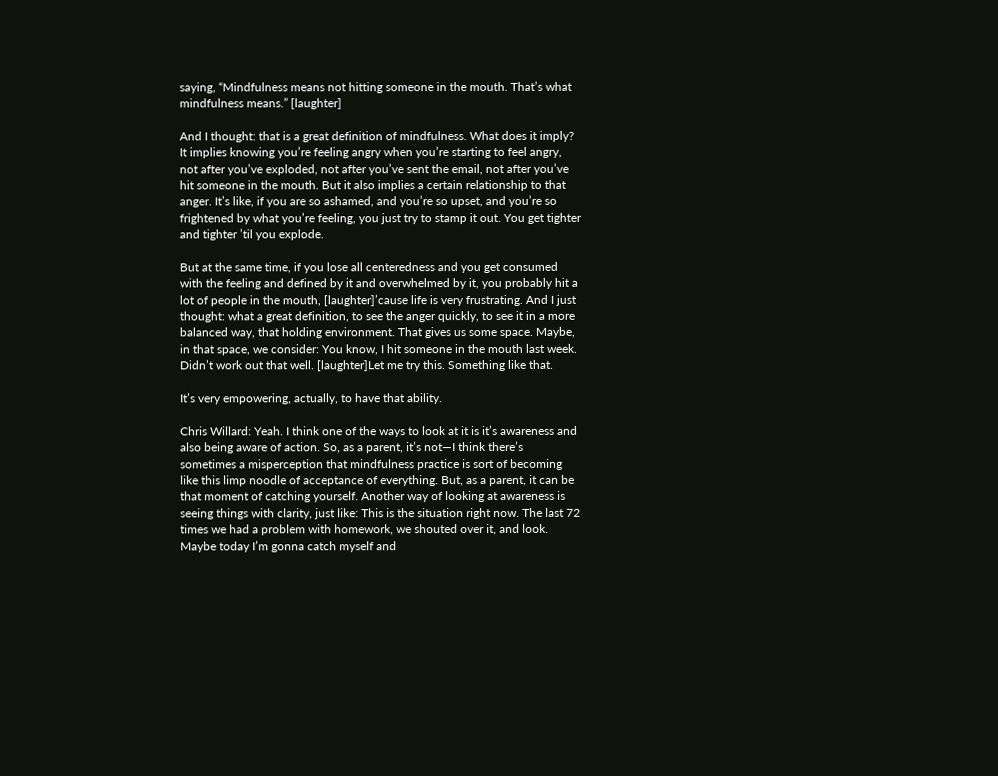saying, “Mindfulness means not hitting someone in the mouth. That’s what mindfulness means.” [laughter]

And I thought: that is a great definition of mindfulness. What does it imply? It implies knowing you’re feeling angry when you’re starting to feel angry, not after you’ve exploded, not after you’ve sent the email, not after you’ve hit someone in the mouth. But it also implies a certain relationship to that anger. It’s like, if you are so ashamed, and you’re so upset, and you’re so frightened by what you’re feeling, you just try to stamp it out. You get tighter and tighter ’til you explode.

But at the same time, if you lose all centeredness and you get consumed with the feeling and defined by it and overwhelmed by it, you probably hit a lot of people in the mouth, [laughter]’cause life is very frustrating. And I just thought: what a great definition, to see the anger quickly, to see it in a more balanced way, that holding environment. That gives us some space. Maybe, in that space, we consider: You know, I hit someone in the mouth last week. Didn’t work out that well. [laughter]Let me try this. Something like that.

It’s very empowering, actually, to have that ability.

Chris Willard: Yeah. I think one of the ways to look at it is it’s awareness and also being aware of action. So, as a parent, it’s not—I think there’s sometimes a misperception that mindfulness practice is sort of becoming like this limp noodle of acceptance of everything. But, as a parent, it can be that moment of catching yourself. Another way of looking at awareness is seeing things with clarity, just like: This is the situation right now. The last 72 times we had a problem with homework, we shouted over it, and look. Maybe today I’m gonna catch myself and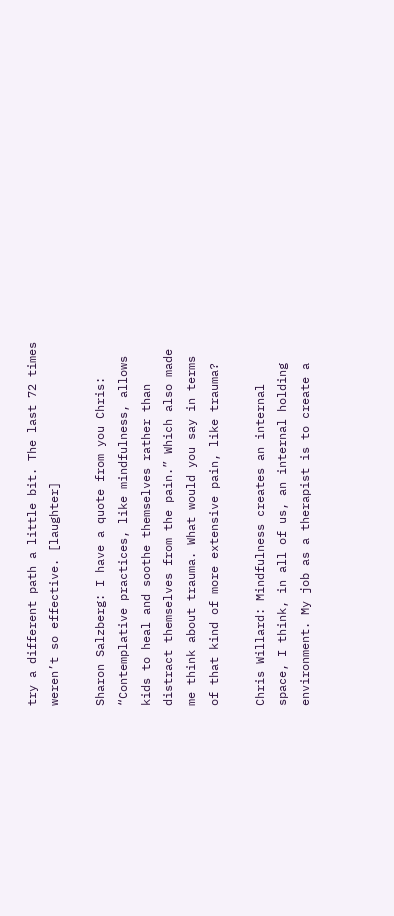try a different path a little bit. The last 72 times weren’t so effective. [laughter]

Sharon Salzberg: I have a quote from you Chris: “Contemplative practices, like mindfulness, allows kids to heal and soothe themselves rather than distract themselves from the pain.” Which also made me think about trauma. What would you say in terms of that kind of more extensive pain, like trauma?

Chris Willard: Mindfulness creates an internal space, I think, in all of us, an internal holding environment. My job as a therapist is to create a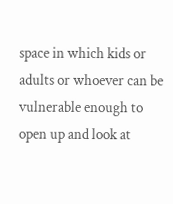space in which kids or adults or whoever can be vulnerable enough to open up and look at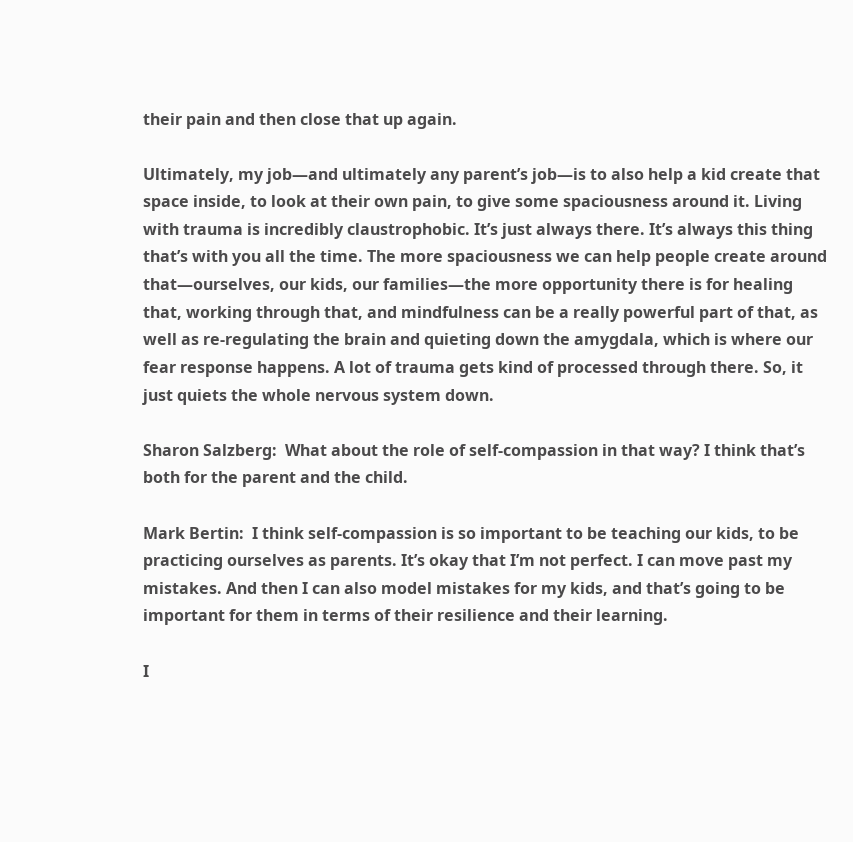their pain and then close that up again.

Ultimately, my job—and ultimately any parent’s job—is to also help a kid create that space inside, to look at their own pain, to give some spaciousness around it. Living with trauma is incredibly claustrophobic. It’s just always there. It’s always this thing that’s with you all the time. The more spaciousness we can help people create around that—ourselves, our kids, our families—the more opportunity there is for healing that, working through that, and mindfulness can be a really powerful part of that, as well as re-regulating the brain and quieting down the amygdala, which is where our fear response happens. A lot of trauma gets kind of processed through there. So, it just quiets the whole nervous system down.

Sharon Salzberg:  What about the role of self-compassion in that way? I think that’s both for the parent and the child.

Mark Bertin:  I think self-compassion is so important to be teaching our kids, to be practicing ourselves as parents. It’s okay that I’m not perfect. I can move past my mistakes. And then I can also model mistakes for my kids, and that’s going to be important for them in terms of their resilience and their learning.

I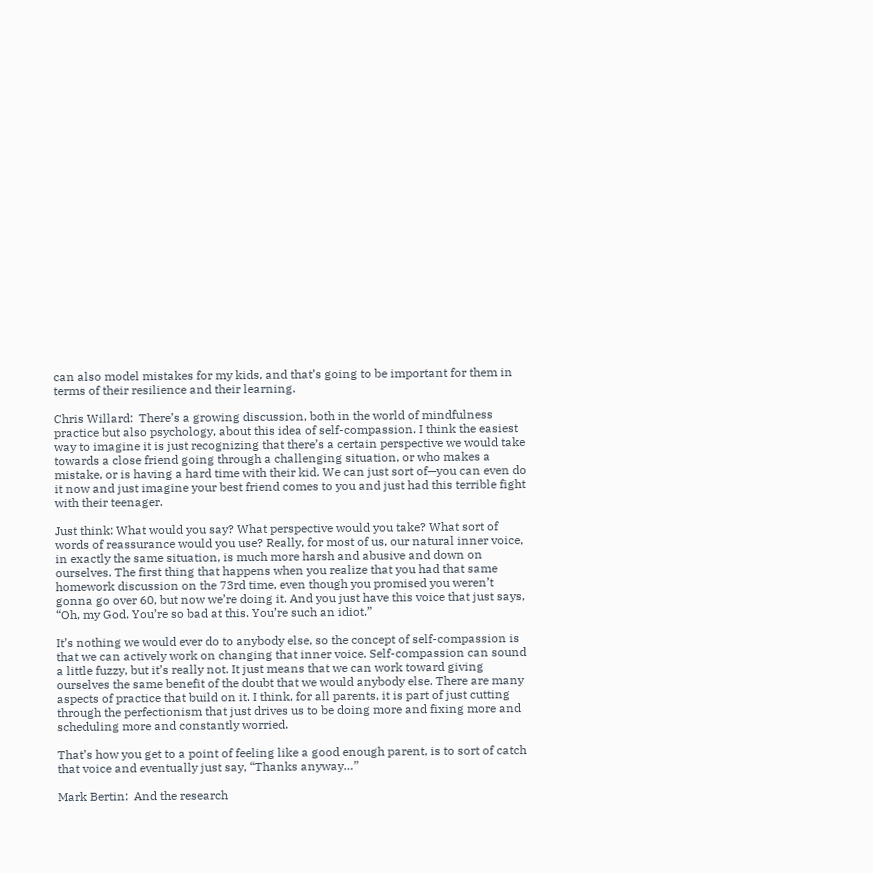can also model mistakes for my kids, and that’s going to be important for them in terms of their resilience and their learning.

Chris Willard:  There’s a growing discussion, both in the world of mindfulness practice but also psychology, about this idea of self-compassion. I think the easiest way to imagine it is just recognizing that there’s a certain perspective we would take towards a close friend going through a challenging situation, or who makes a mistake, or is having a hard time with their kid. We can just sort of—you can even do it now and just imagine your best friend comes to you and just had this terrible fight with their teenager.

Just think: What would you say? What perspective would you take? What sort of words of reassurance would you use? Really, for most of us, our natural inner voice, in exactly the same situation, is much more harsh and abusive and down on ourselves. The first thing that happens when you realize that you had that same homework discussion on the 73rd time, even though you promised you weren’t gonna go over 60, but now we’re doing it. And you just have this voice that just says, “Oh, my God. You’re so bad at this. You’re such an idiot.”

It’s nothing we would ever do to anybody else, so the concept of self-compassion is that we can actively work on changing that inner voice. Self-compassion can sound a little fuzzy, but it’s really not. It just means that we can work toward giving ourselves the same benefit of the doubt that we would anybody else. There are many aspects of practice that build on it. I think, for all parents, it is part of just cutting through the perfectionism that just drives us to be doing more and fixing more and scheduling more and constantly worried.

That’s how you get to a point of feeling like a good enough parent, is to sort of catch that voice and eventually just say, “Thanks anyway…”

Mark Bertin:  And the research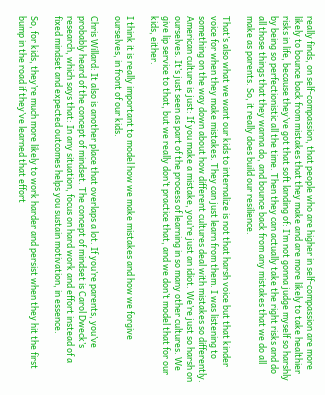really finds, on self-compassion, that people who are higher in self-compassion are more likely to bounce back from mistakes that they make and are more likely to take healthier risks in life, because they’ve got that soft landing of: I’m not gonna judge myself so harshly by being so perfectionistic all the time. Then they can actually take the right risks and do all those things that they wanna do, and bounce back from any mistakes that we do all make as parents. So, it really does build our resilience.

That’s also what we want our kids to internalize is not that harsh voice but that kinder voice for when they make mistakes. They can just learn from them. I was listening to something on the way down about how different cultures deal with mistakes so differently. American culture is just: If you make a mistake, you’re just an idiot. We’re just so harsh on ourselves. It’s just seen as part of the process of learning in so many other cultures. We give lip service to that, but we really don’t practice that, and we don’t model that for our kids, either.

I think it is really important to model how we make mistakes and how we forgive ourselves, in front of our kids.

Chris Willard: It also is another place that overlaps a lot. If you’re parents, you’ve probably heard of the concept of mindset. The concept of mindset is Carol Dweck’s research, which says that: In any situation, focus on hard work and effort instead of a fixed mindset and expected outcomes helps you sustain motivation, in essence.

So, for kids, they’re much more likely to work harder and persist when they hit the first bump in the road if they’ve learned that effort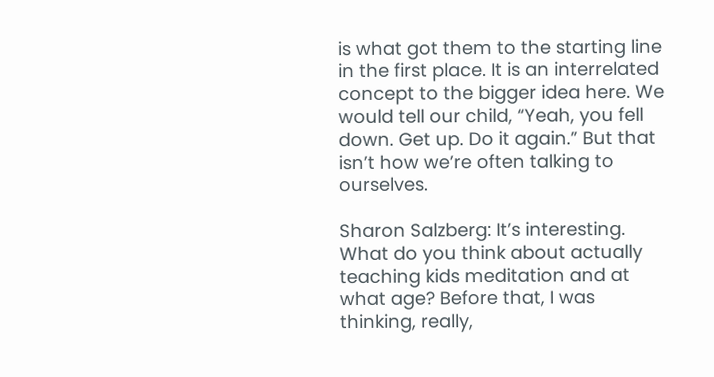is what got them to the starting line in the first place. It is an interrelated concept to the bigger idea here. We would tell our child, “Yeah, you fell down. Get up. Do it again.” But that isn’t how we’re often talking to ourselves.

Sharon Salzberg: It’s interesting. What do you think about actually teaching kids meditation and at what age? Before that, I was thinking, really,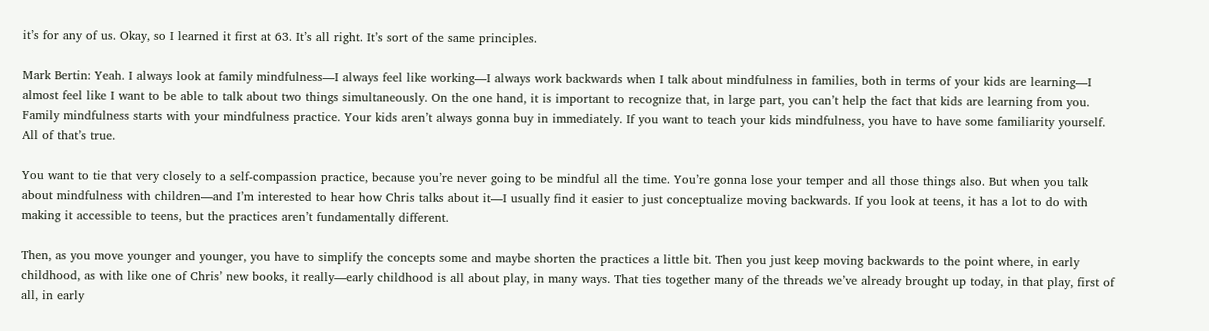it’s for any of us. Okay, so I learned it first at 63. It’s all right. It’s sort of the same principles.

Mark Bertin: Yeah. I always look at family mindfulness—I always feel like working—I always work backwards when I talk about mindfulness in families, both in terms of your kids are learning—I almost feel like I want to be able to talk about two things simultaneously. On the one hand, it is important to recognize that, in large part, you can’t help the fact that kids are learning from you. Family mindfulness starts with your mindfulness practice. Your kids aren’t always gonna buy in immediately. If you want to teach your kids mindfulness, you have to have some familiarity yourself. All of that’s true.

You want to tie that very closely to a self-compassion practice, because you’re never going to be mindful all the time. You’re gonna lose your temper and all those things also. But when you talk about mindfulness with children—and I’m interested to hear how Chris talks about it—I usually find it easier to just conceptualize moving backwards. If you look at teens, it has a lot to do with making it accessible to teens, but the practices aren’t fundamentally different.

Then, as you move younger and younger, you have to simplify the concepts some and maybe shorten the practices a little bit. Then you just keep moving backwards to the point where, in early childhood, as with like one of Chris’ new books, it really—early childhood is all about play, in many ways. That ties together many of the threads we’ve already brought up today, in that play, first of all, in early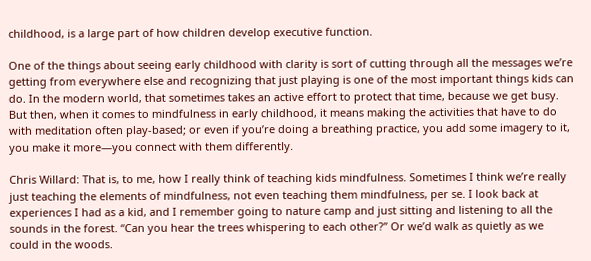childhood, is a large part of how children develop executive function.

One of the things about seeing early childhood with clarity is sort of cutting through all the messages we’re getting from everywhere else and recognizing that just playing is one of the most important things kids can do. In the modern world, that sometimes takes an active effort to protect that time, because we get busy. But then, when it comes to mindfulness in early childhood, it means making the activities that have to do with meditation often play-based; or even if you’re doing a breathing practice, you add some imagery to it, you make it more—you connect with them differently.

Chris Willard: That is, to me, how I really think of teaching kids mindfulness. Sometimes I think we’re really just teaching the elements of mindfulness, not even teaching them mindfulness, per se. I look back at experiences I had as a kid, and I remember going to nature camp and just sitting and listening to all the sounds in the forest. “Can you hear the trees whispering to each other?” Or we’d walk as quietly as we could in the woods.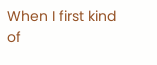When I first kind of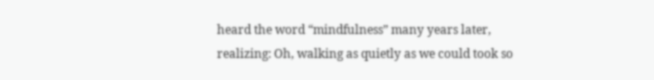heard the word “mindfulness” many years later, realizing: Oh, walking as quietly as we could took so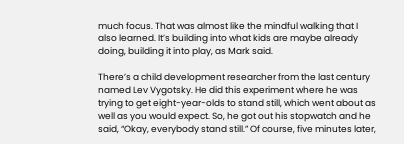much focus. That was almost like the mindful walking that I also learned. It’s building into what kids are maybe already doing, building it into play, as Mark said.

There’s a child development researcher from the last century named Lev Vygotsky. He did this experiment where he was trying to get eight-year-olds to stand still, which went about as well as you would expect. So, he got out his stopwatch and he said, “Okay, everybody stand still.” Of course, five minutes later,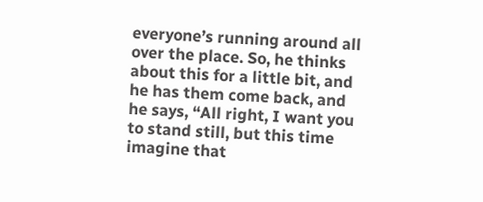everyone’s running around all over the place. So, he thinks about this for a little bit, and he has them come back, and he says, “All right, I want you to stand still, but this time imagine that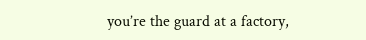you’re the guard at a factory,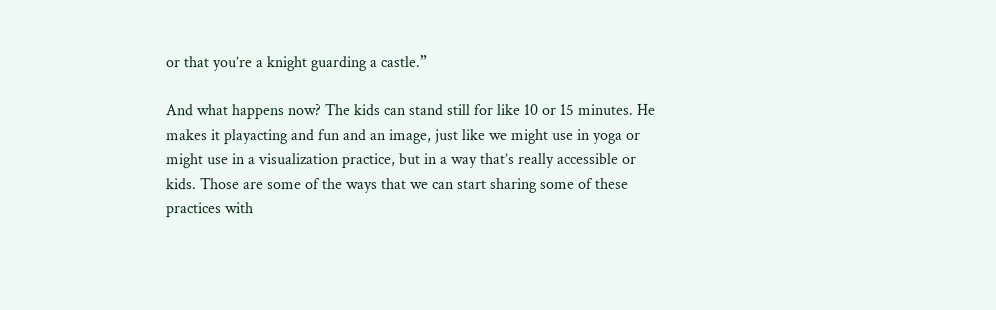or that you’re a knight guarding a castle.”

And what happens now? The kids can stand still for like 10 or 15 minutes. He makes it playacting and fun and an image, just like we might use in yoga or might use in a visualization practice, but in a way that’s really accessible or kids. Those are some of the ways that we can start sharing some of these practices with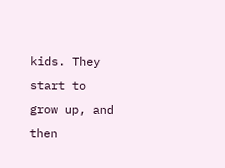kids. They start to grow up, and then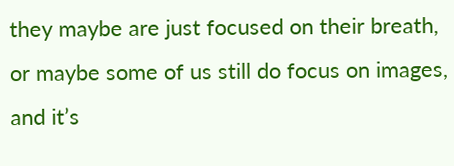they maybe are just focused on their breath, or maybe some of us still do focus on images, and it’s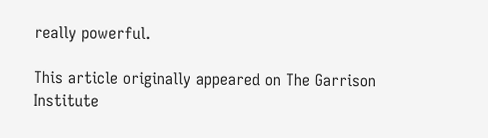really powerful.

This article originally appeared on The Garrison Institute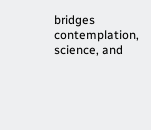bridges contemplation, science, and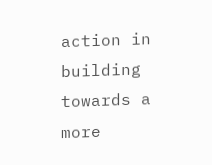action in building towards a more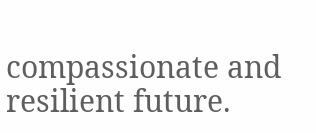compassionate and resilient future.